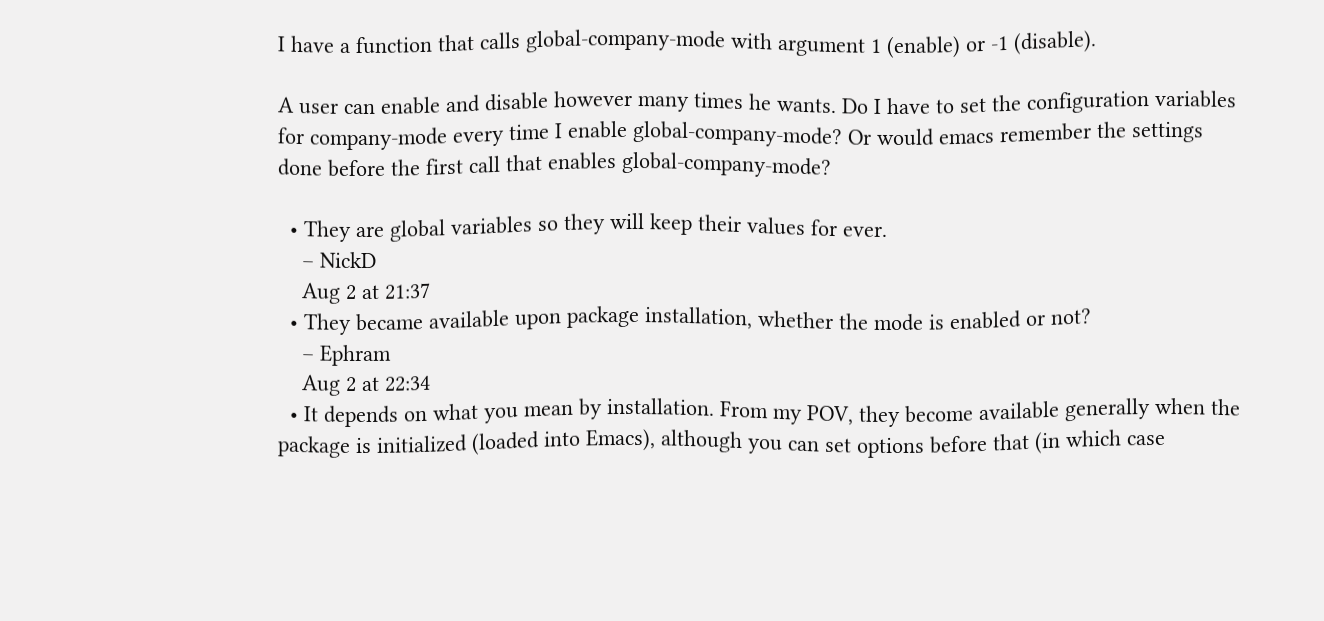I have a function that calls global-company-mode with argument 1 (enable) or -1 (disable).

A user can enable and disable however many times he wants. Do I have to set the configuration variables for company-mode every time I enable global-company-mode? Or would emacs remember the settings done before the first call that enables global-company-mode?

  • They are global variables so they will keep their values for ever.
    – NickD
    Aug 2 at 21:37
  • They became available upon package installation, whether the mode is enabled or not?
    – Ephram
    Aug 2 at 22:34
  • It depends on what you mean by installation. From my POV, they become available generally when the package is initialized (loaded into Emacs), although you can set options before that (in which case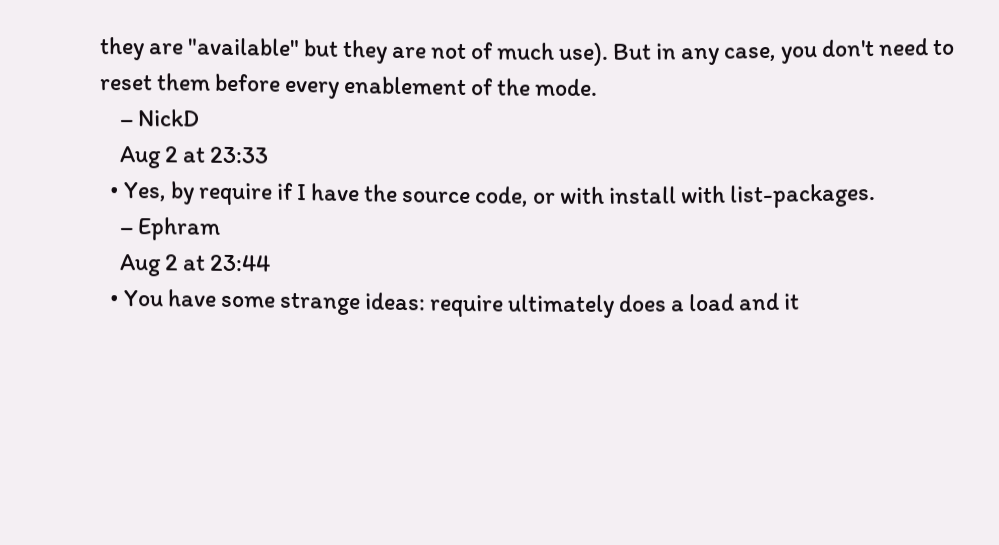they are "available" but they are not of much use). But in any case, you don't need to reset them before every enablement of the mode.
    – NickD
    Aug 2 at 23:33
  • Yes, by require if I have the source code, or with install with list-packages.
    – Ephram
    Aug 2 at 23:44
  • You have some strange ideas: require ultimately does a load and it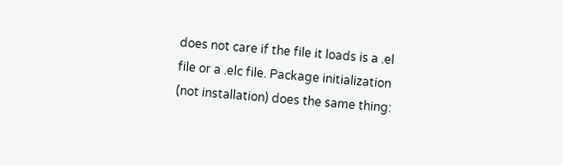does not care if the file it loads is a .el file or a .elc file. Package initialization (not installation) does the same thing: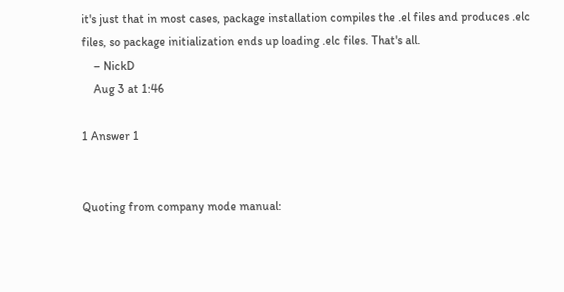it's just that in most cases, package installation compiles the .el files and produces .elc files, so package initialization ends up loading .elc files. That's all.
    – NickD
    Aug 3 at 1:46

1 Answer 1


Quoting from company mode manual: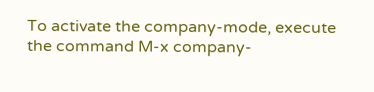To activate the company-mode, execute the command M-x company-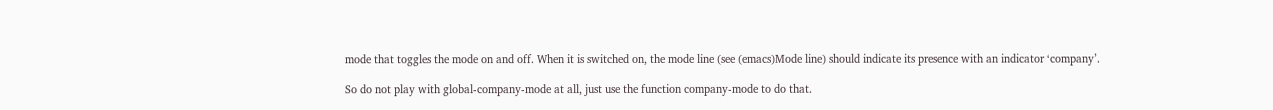mode that toggles the mode on and off. When it is switched on, the mode line (see (emacs)Mode line) should indicate its presence with an indicator ‘company’.

So do not play with global-company-mode at all, just use the function company-mode to do that.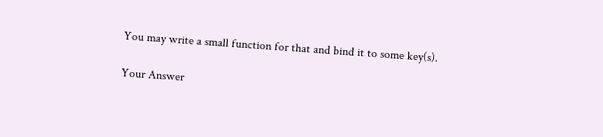You may write a small function for that and bind it to some key(s).

Your Answer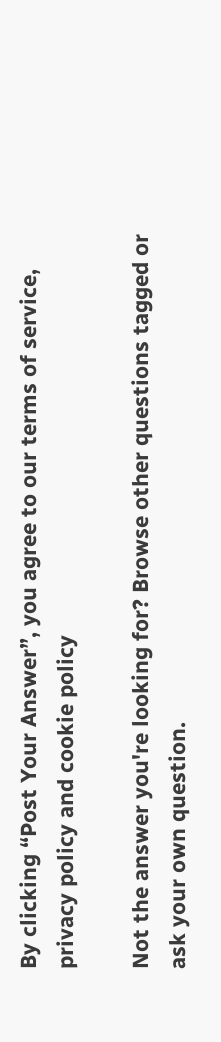By clicking “Post Your Answer”, you agree to our terms of service, privacy policy and cookie policy

Not the answer you're looking for? Browse other questions tagged or ask your own question.